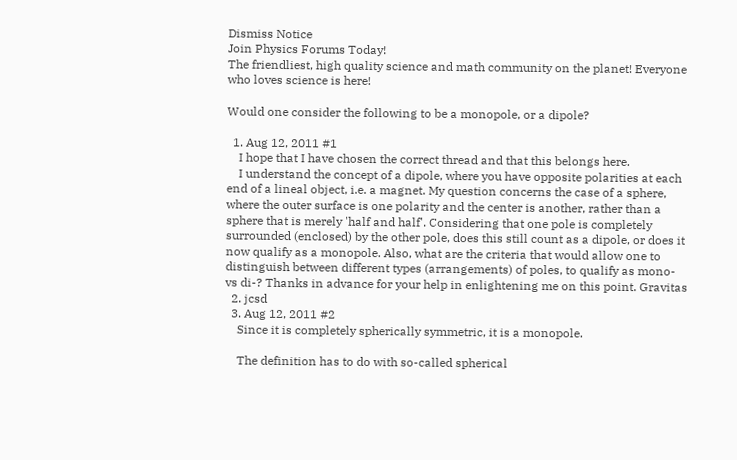Dismiss Notice
Join Physics Forums Today!
The friendliest, high quality science and math community on the planet! Everyone who loves science is here!

Would one consider the following to be a monopole, or a dipole?

  1. Aug 12, 2011 #1
    I hope that I have chosen the correct thread and that this belongs here.
    I understand the concept of a dipole, where you have opposite polarities at each end of a lineal object, i.e. a magnet. My question concerns the case of a sphere, where the outer surface is one polarity and the center is another, rather than a sphere that is merely 'half and half'. Considering that one pole is completely surrounded (enclosed) by the other pole, does this still count as a dipole, or does it now qualify as a monopole. Also, what are the criteria that would allow one to distinguish between different types (arrangements) of poles, to qualify as mono- vs di-? Thanks in advance for your help in enlightening me on this point. Gravitas
  2. jcsd
  3. Aug 12, 2011 #2
    Since it is completely spherically symmetric, it is a monopole.

    The definition has to do with so-called spherical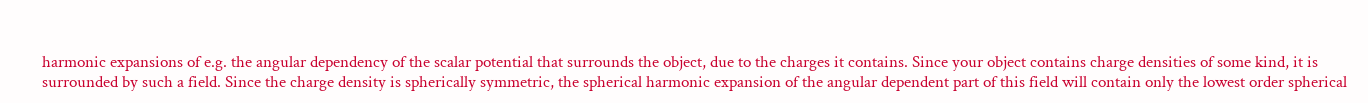harmonic expansions of e.g. the angular dependency of the scalar potential that surrounds the object, due to the charges it contains. Since your object contains charge densities of some kind, it is surrounded by such a field. Since the charge density is spherically symmetric, the spherical harmonic expansion of the angular dependent part of this field will contain only the lowest order spherical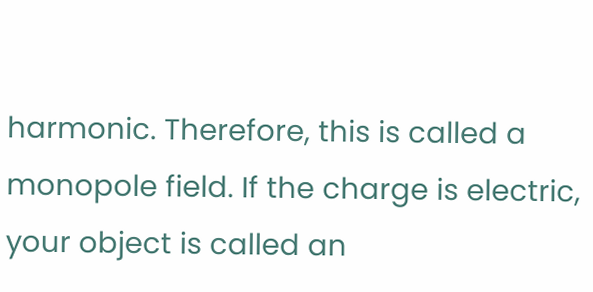harmonic. Therefore, this is called a monopole field. If the charge is electric, your object is called an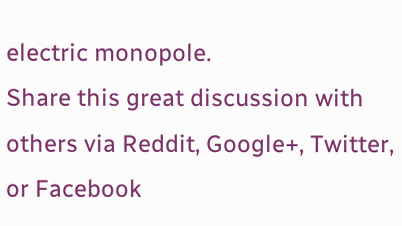electric monopole.
Share this great discussion with others via Reddit, Google+, Twitter, or Facebook